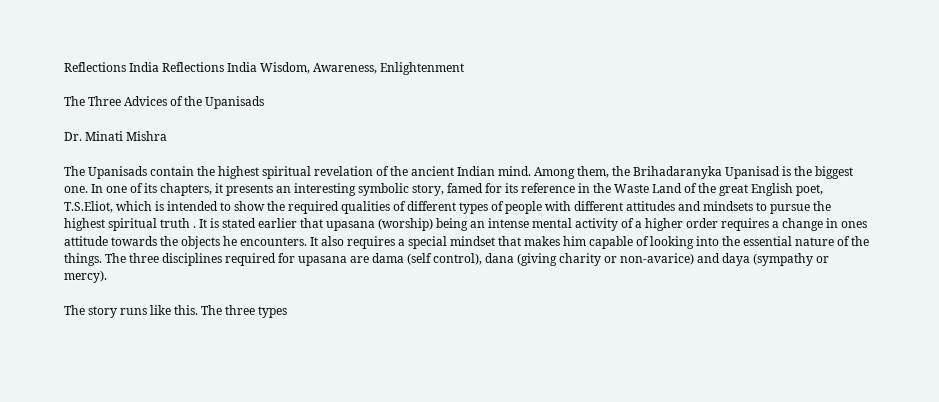Reflections India Reflections India Wisdom, Awareness, Enlightenment

The Three Advices of the Upanisads

Dr. Minati Mishra

The Upanisads contain the highest spiritual revelation of the ancient Indian mind. Among them, the Brihadaranyka Upanisad is the biggest one. In one of its chapters, it presents an interesting symbolic story, famed for its reference in the Waste Land of the great English poet, T.S.Eliot, which is intended to show the required qualities of different types of people with different attitudes and mindsets to pursue the highest spiritual truth . It is stated earlier that upasana (worship) being an intense mental activity of a higher order requires a change in ones attitude towards the objects he encounters. It also requires a special mindset that makes him capable of looking into the essential nature of the things. The three disciplines required for upasana are dama (self control), dana (giving charity or non-avarice) and daya (sympathy or mercy).

The story runs like this. The three types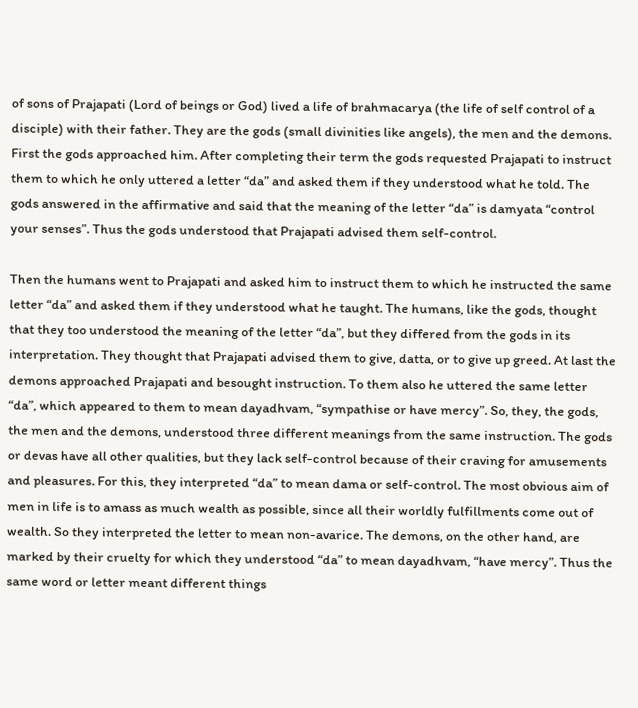of sons of Prajapati (Lord of beings or God) lived a life of brahmacarya (the life of self control of a disciple) with their father. They are the gods (small divinities like angels), the men and the demons. First the gods approached him. After completing their term the gods requested Prajapati to instruct them to which he only uttered a letter “da” and asked them if they understood what he told. The gods answered in the affirmative and said that the meaning of the letter “da” is damyata “control your senses”. Thus the gods understood that Prajapati advised them self-control.

Then the humans went to Prajapati and asked him to instruct them to which he instructed the same letter “da” and asked them if they understood what he taught. The humans, like the gods, thought that they too understood the meaning of the letter “da”, but they differed from the gods in its interpretation. They thought that Prajapati advised them to give, datta, or to give up greed. At last the demons approached Prajapati and besought instruction. To them also he uttered the same letter “da”, which appeared to them to mean dayadhvam, “sympathise or have mercy”. So, they, the gods, the men and the demons, understood three different meanings from the same instruction. The gods or devas have all other qualities, but they lack self-control because of their craving for amusements and pleasures. For this, they interpreted “da” to mean dama or self-control. The most obvious aim of men in life is to amass as much wealth as possible, since all their worldly fulfillments come out of wealth. So they interpreted the letter to mean non-avarice. The demons, on the other hand, are marked by their cruelty for which they understood “da” to mean dayadhvam, “have mercy”. Thus the same word or letter meant different things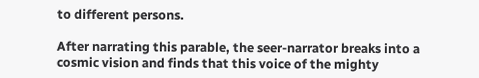to different persons.

After narrating this parable, the seer-narrator breaks into a cosmic vision and finds that this voice of the mighty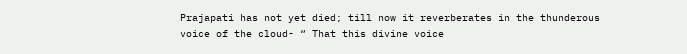Prajapati has not yet died; till now it reverberates in the thunderous voice of the cloud- “ That this divine voice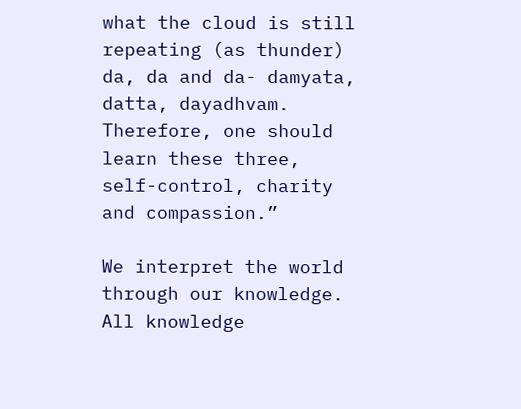what the cloud is still repeating (as thunder) da, da and da- damyata, datta, dayadhvam. Therefore, one should learn these three, self-control, charity and compassion.”

We interpret the world through our knowledge. All knowledge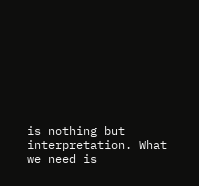is nothing but interpretation. What we need is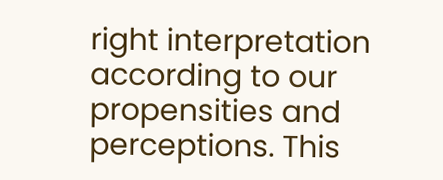right interpretation according to our propensities and perceptions. This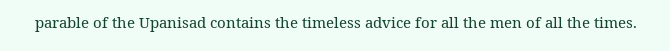parable of the Upanisad contains the timeless advice for all the men of all the times.